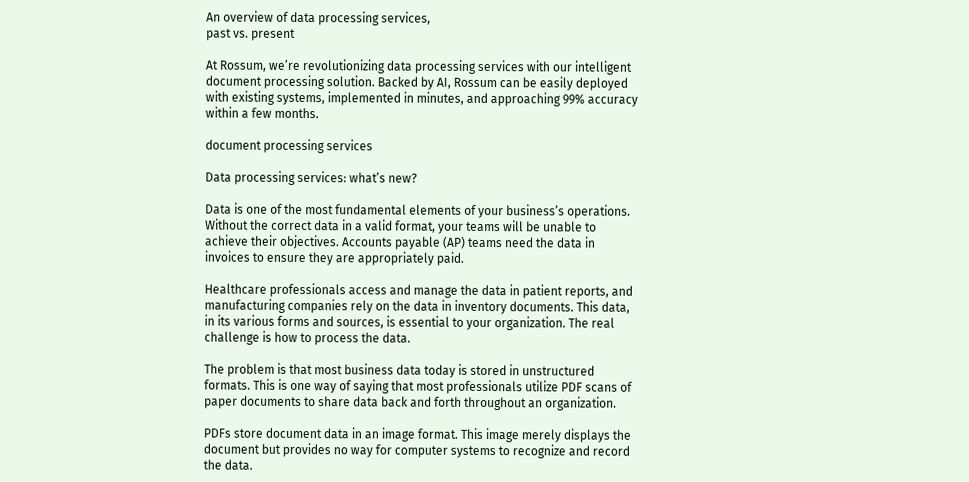An overview of data processing services,
past vs. present

At Rossum, we’re revolutionizing data processing services with our intelligent document processing solution. Backed by AI, Rossum can be easily deployed with existing systems, implemented in minutes, and approaching 99% accuracy within a few months.

document processing services

Data processing services: what’s new?

Data is one of the most fundamental elements of your business’s operations. Without the correct data in a valid format, your teams will be unable to achieve their objectives. Accounts payable (AP) teams need the data in invoices to ensure they are appropriately paid.

Healthcare professionals access and manage the data in patient reports, and manufacturing companies rely on the data in inventory documents. This data, in its various forms and sources, is essential to your organization. The real challenge is how to process the data.

The problem is that most business data today is stored in unstructured formats. This is one way of saying that most professionals utilize PDF scans of paper documents to share data back and forth throughout an organization.

PDFs store document data in an image format. This image merely displays the document but provides no way for computer systems to recognize and record the data.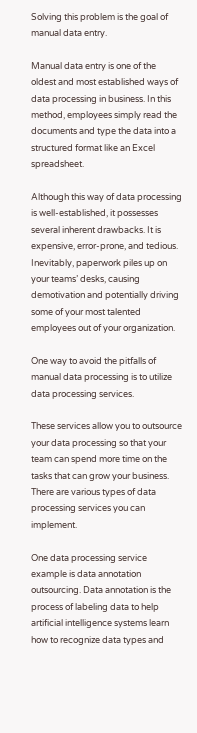Solving this problem is the goal of manual data entry.

Manual data entry is one of the oldest and most established ways of data processing in business. In this method, employees simply read the documents and type the data into a structured format like an Excel spreadsheet.

Although this way of data processing is well-established, it possesses several inherent drawbacks. It is expensive, error-prone, and tedious. Inevitably, paperwork piles up on your teams’ desks, causing demotivation and potentially driving some of your most talented employees out of your organization.

One way to avoid the pitfalls of manual data processing is to utilize data processing services.

These services allow you to outsource your data processing so that your team can spend more time on the tasks that can grow your business. There are various types of data processing services you can implement.

One data processing service example is data annotation outsourcing. Data annotation is the process of labeling data to help artificial intelligence systems learn how to recognize data types and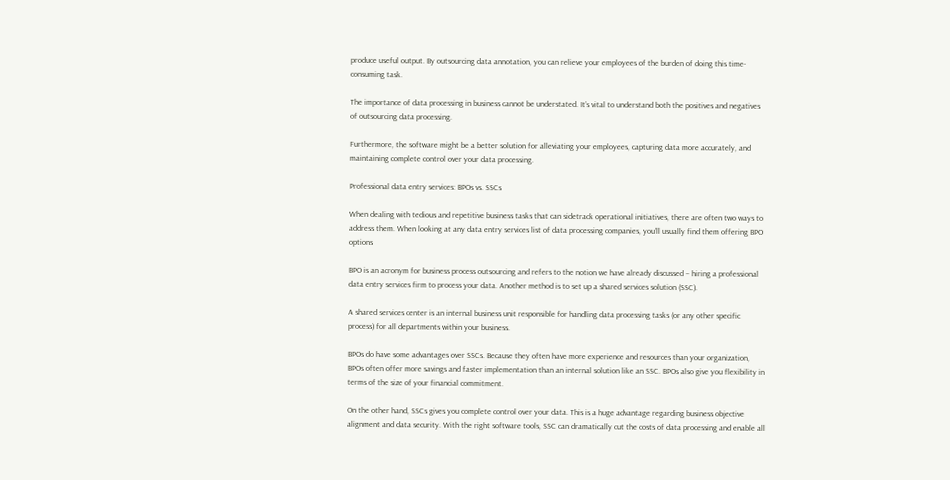produce useful output. By outsourcing data annotation, you can relieve your employees of the burden of doing this time-consuming task.

The importance of data processing in business cannot be understated. It’s vital to understand both the positives and negatives of outsourcing data processing.

Furthermore, the software might be a better solution for alleviating your employees, capturing data more accurately, and maintaining complete control over your data processing.

Professional data entry services: BPOs vs. SSCs

When dealing with tedious and repetitive business tasks that can sidetrack operational initiatives, there are often two ways to address them. When looking at any data entry services list of data processing companies, you’ll usually find them offering BPO options

BPO is an acronym for business process outsourcing and refers to the notion we have already discussed – hiring a professional data entry services firm to process your data. Another method is to set up a shared services solution (SSC).

A shared services center is an internal business unit responsible for handling data processing tasks (or any other specific process) for all departments within your business.

BPOs do have some advantages over SSCs. Because they often have more experience and resources than your organization, BPOs often offer more savings and faster implementation than an internal solution like an SSC. BPOs also give you flexibility in terms of the size of your financial commitment.

On the other hand, SSCs gives you complete control over your data. This is a huge advantage regarding business objective alignment and data security. With the right software tools, SSC can dramatically cut the costs of data processing and enable all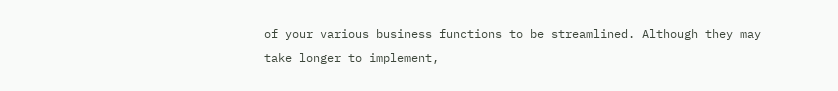of your various business functions to be streamlined. Although they may take longer to implement,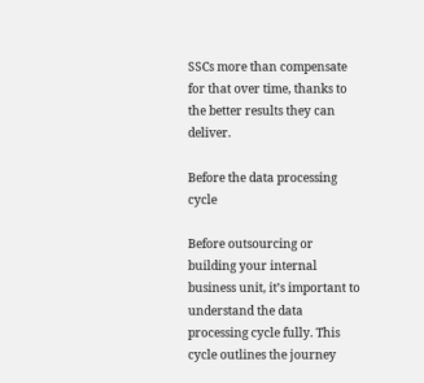SSCs more than compensate for that over time, thanks to the better results they can deliver.

Before the data processing cycle

Before outsourcing or building your internal business unit, it’s important to understand the data processing cycle fully. This cycle outlines the journey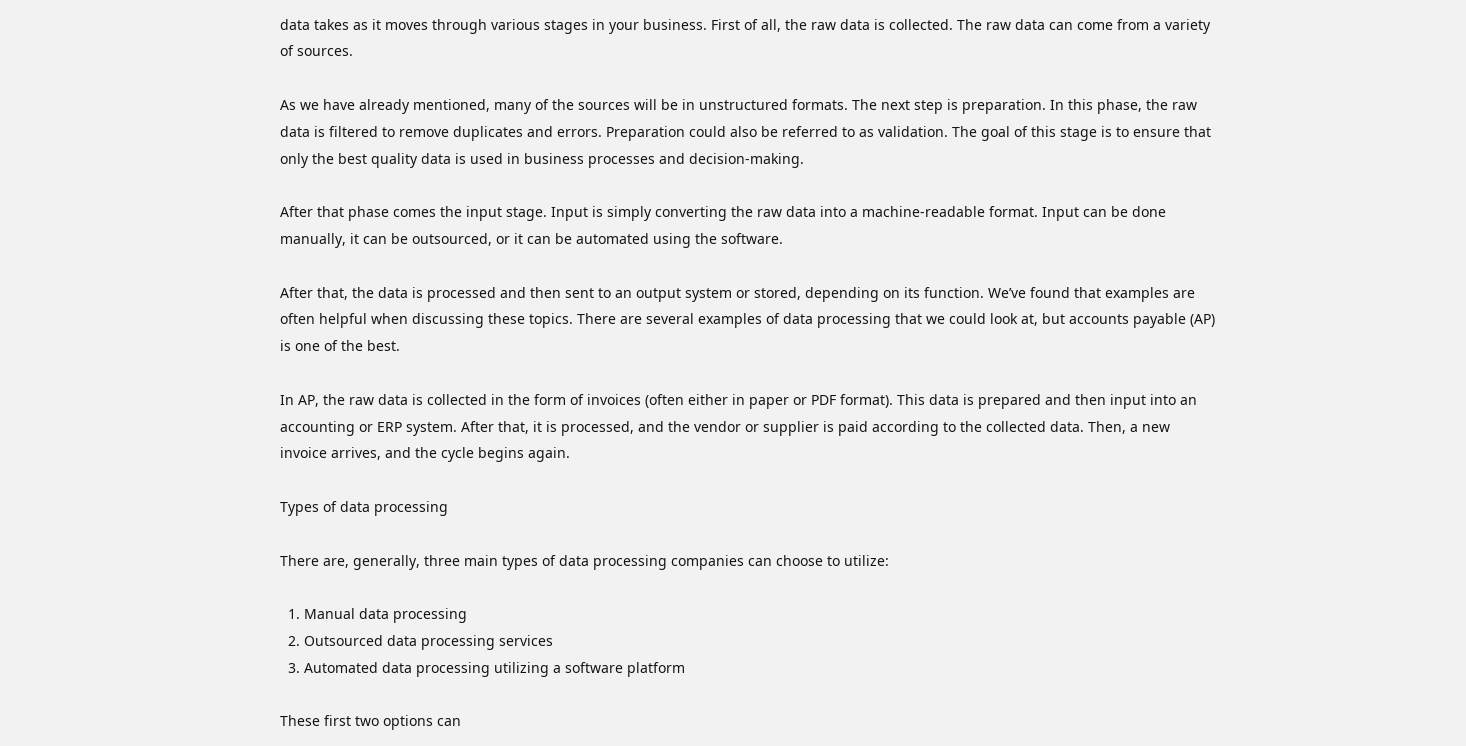data takes as it moves through various stages in your business. First of all, the raw data is collected. The raw data can come from a variety of sources.

As we have already mentioned, many of the sources will be in unstructured formats. The next step is preparation. In this phase, the raw data is filtered to remove duplicates and errors. Preparation could also be referred to as validation. The goal of this stage is to ensure that only the best quality data is used in business processes and decision-making.

After that phase comes the input stage. Input is simply converting the raw data into a machine-readable format. Input can be done manually, it can be outsourced, or it can be automated using the software.

After that, the data is processed and then sent to an output system or stored, depending on its function. We’ve found that examples are often helpful when discussing these topics. There are several examples of data processing that we could look at, but accounts payable (AP) is one of the best.

In AP, the raw data is collected in the form of invoices (often either in paper or PDF format). This data is prepared and then input into an accounting or ERP system. After that, it is processed, and the vendor or supplier is paid according to the collected data. Then, a new invoice arrives, and the cycle begins again.

Types of data processing

There are, generally, three main types of data processing companies can choose to utilize:

  1. Manual data processing
  2. Outsourced data processing services
  3. Automated data processing utilizing a software platform

These first two options can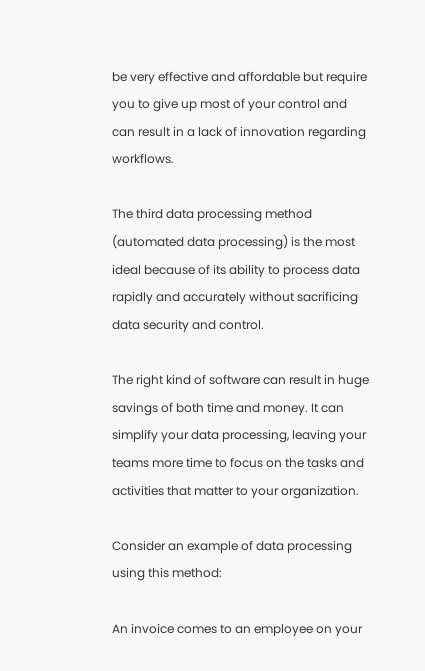be very effective and affordable but require you to give up most of your control and can result in a lack of innovation regarding workflows.

The third data processing method (automated data processing) is the most ideal because of its ability to process data rapidly and accurately without sacrificing data security and control.

The right kind of software can result in huge savings of both time and money. It can simplify your data processing, leaving your teams more time to focus on the tasks and activities that matter to your organization.

Consider an example of data processing using this method:

An invoice comes to an employee on your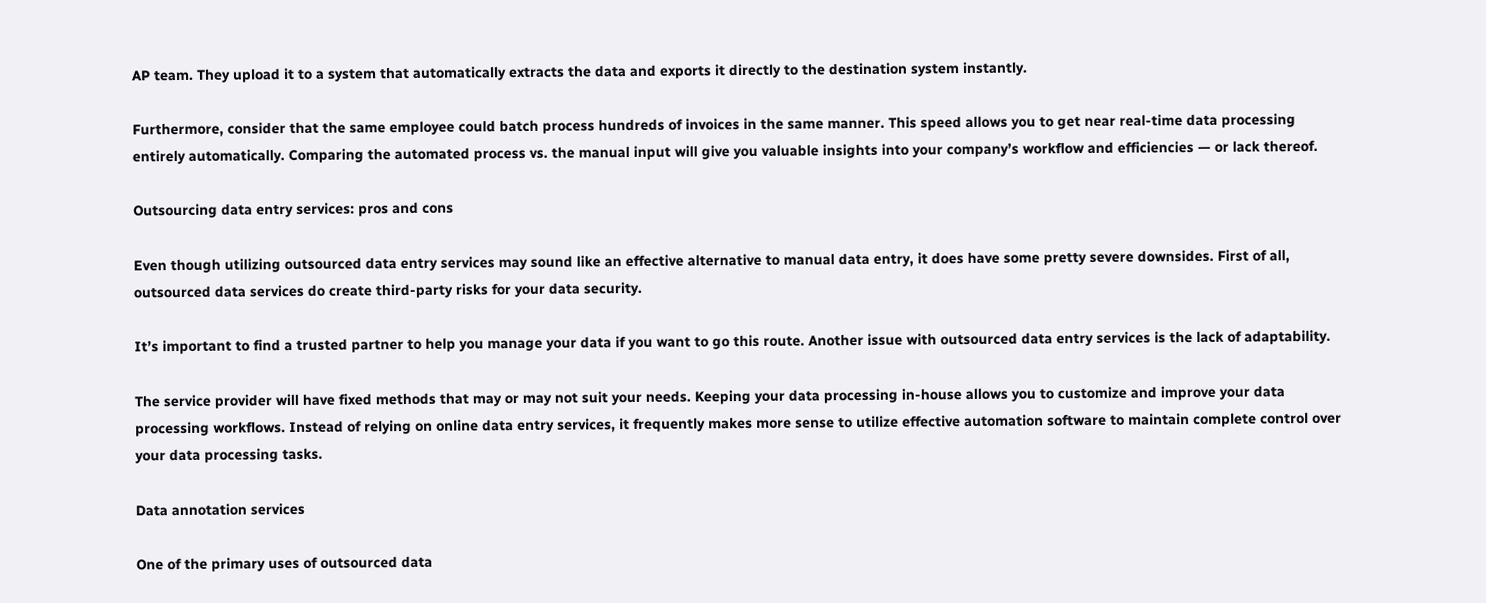AP team. They upload it to a system that automatically extracts the data and exports it directly to the destination system instantly.

Furthermore, consider that the same employee could batch process hundreds of invoices in the same manner. This speed allows you to get near real-time data processing entirely automatically. Comparing the automated process vs. the manual input will give you valuable insights into your company’s workflow and efficiencies — or lack thereof.

Outsourcing data entry services: pros and cons

Even though utilizing outsourced data entry services may sound like an effective alternative to manual data entry, it does have some pretty severe downsides. First of all, outsourced data services do create third-party risks for your data security.

It’s important to find a trusted partner to help you manage your data if you want to go this route. Another issue with outsourced data entry services is the lack of adaptability.

The service provider will have fixed methods that may or may not suit your needs. Keeping your data processing in-house allows you to customize and improve your data processing workflows. Instead of relying on online data entry services, it frequently makes more sense to utilize effective automation software to maintain complete control over your data processing tasks.

Data annotation services

One of the primary uses of outsourced data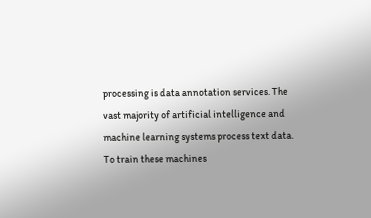processing is data annotation services. The vast majority of artificial intelligence and machine learning systems process text data. To train these machines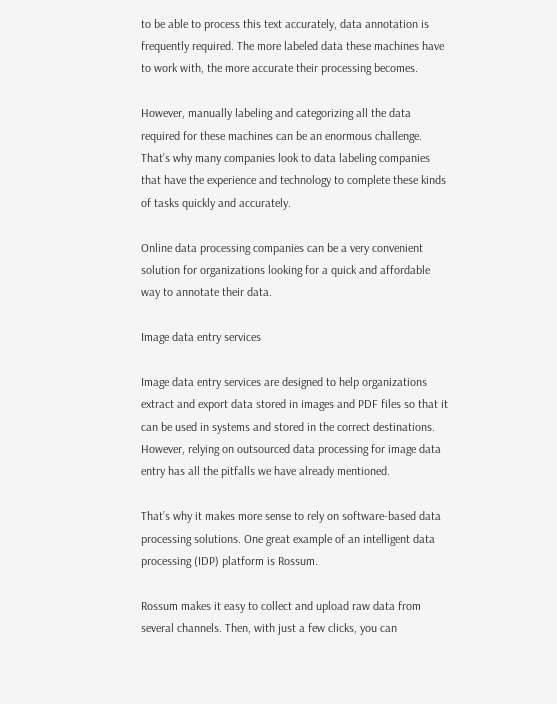to be able to process this text accurately, data annotation is frequently required. The more labeled data these machines have to work with, the more accurate their processing becomes.

However, manually labeling and categorizing all the data required for these machines can be an enormous challenge. That’s why many companies look to data labeling companies that have the experience and technology to complete these kinds of tasks quickly and accurately.

Online data processing companies can be a very convenient solution for organizations looking for a quick and affordable way to annotate their data.

Image data entry services

Image data entry services are designed to help organizations extract and export data stored in images and PDF files so that it can be used in systems and stored in the correct destinations. However, relying on outsourced data processing for image data entry has all the pitfalls we have already mentioned.

That’s why it makes more sense to rely on software-based data processing solutions. One great example of an intelligent data processing (IDP) platform is Rossum.

Rossum makes it easy to collect and upload raw data from several channels. Then, with just a few clicks, you can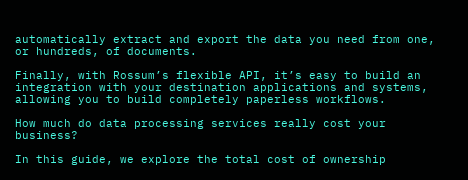automatically extract and export the data you need from one, or hundreds, of documents.

Finally, with Rossum’s flexible API, it’s easy to build an integration with your destination applications and systems, allowing you to build completely paperless workflows.

How much do data processing services really cost your business?

In this guide, we explore the total cost of ownership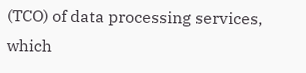(TCO) of data processing services, which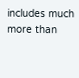includes much more than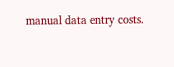manual data entry costs.